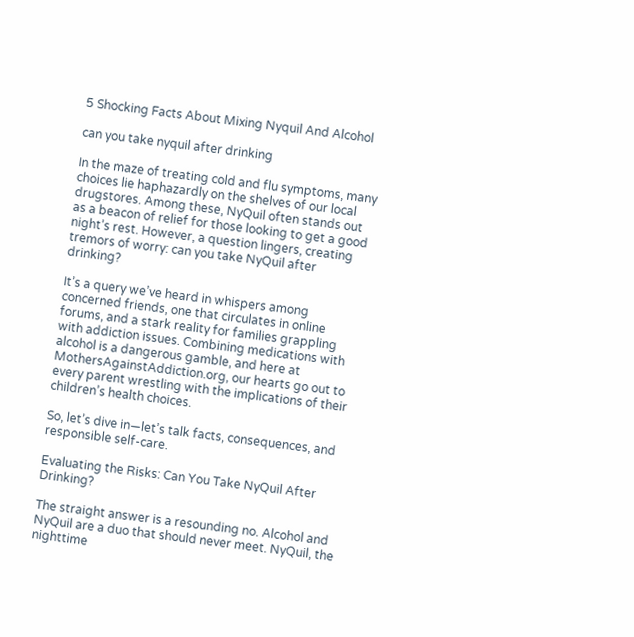5 Shocking Facts About Mixing Nyquil And Alcohol

can you take nyquil after drinking

In the maze of treating cold and flu symptoms, many choices lie haphazardly on the shelves of our local drugstores. Among these, NyQuil often stands out as a beacon of relief for those looking to get a good night’s rest. However, a question lingers, creating tremors of worry: can you take NyQuil after drinking?

It’s a query we’ve heard in whispers among concerned friends, one that circulates in online forums, and a stark reality for families grappling with addiction issues. Combining medications with alcohol is a dangerous gamble, and here at MothersAgainstAddiction.org, our hearts go out to every parent wrestling with the implications of their children’s health choices.

So, let’s dive in—let’s talk facts, consequences, and responsible self-care.

Evaluating the Risks: Can You Take NyQuil After Drinking?

The straight answer is a resounding no. Alcohol and NyQuil are a duo that should never meet. NyQuil, the nighttime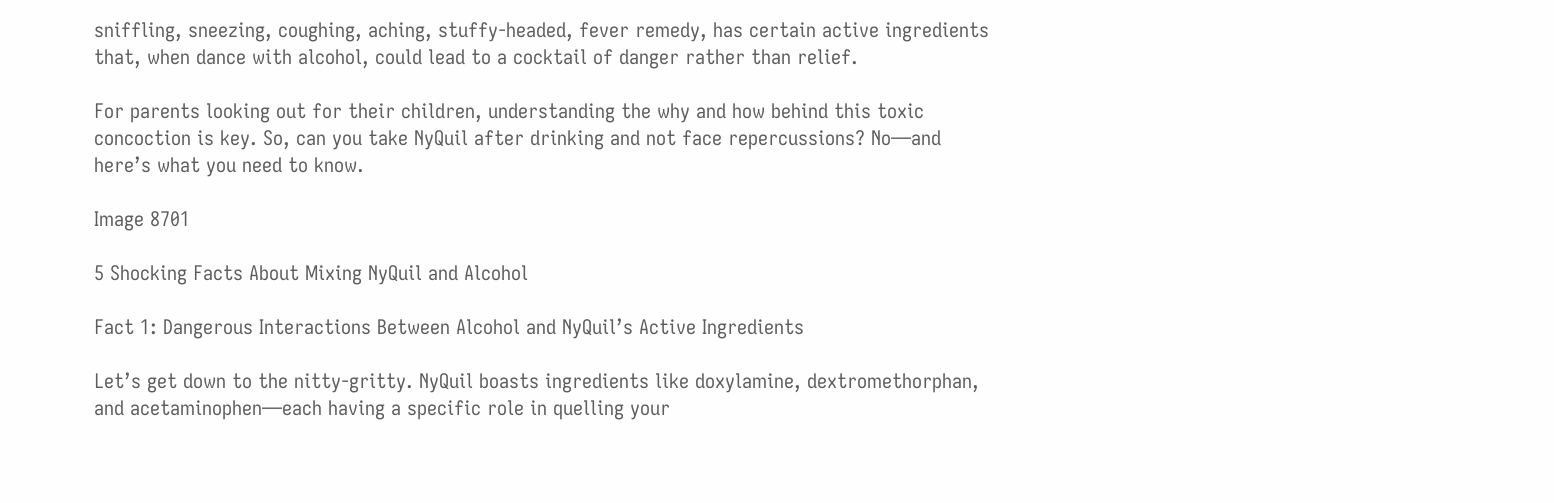sniffling, sneezing, coughing, aching, stuffy-headed, fever remedy, has certain active ingredients that, when dance with alcohol, could lead to a cocktail of danger rather than relief.

For parents looking out for their children, understanding the why and how behind this toxic concoction is key. So, can you take NyQuil after drinking and not face repercussions? No—and here’s what you need to know.

Image 8701

5 Shocking Facts About Mixing NyQuil and Alcohol

Fact 1: Dangerous Interactions Between Alcohol and NyQuil’s Active Ingredients

Let’s get down to the nitty-gritty. NyQuil boasts ingredients like doxylamine, dextromethorphan, and acetaminophen—each having a specific role in quelling your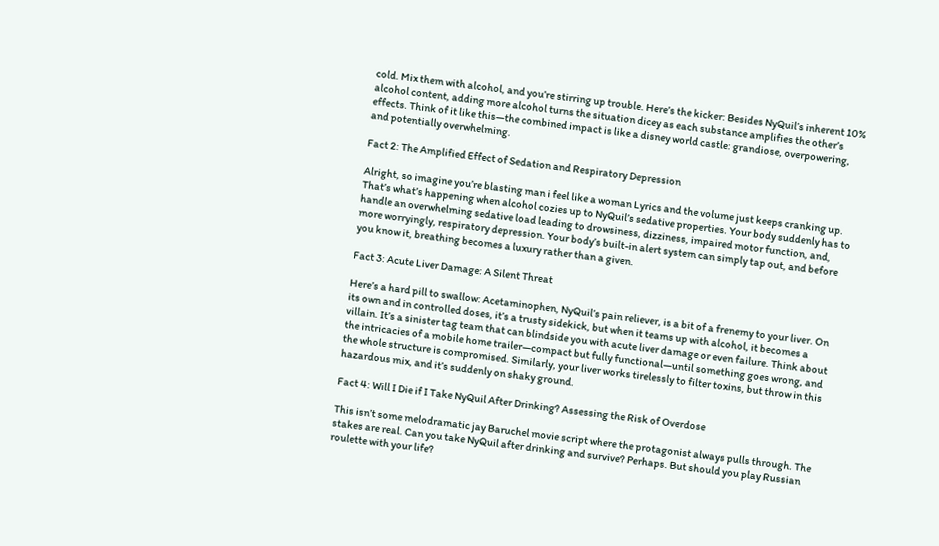cold. Mix them with alcohol, and you’re stirring up trouble. Here’s the kicker: Besides NyQuil’s inherent 10% alcohol content, adding more alcohol turns the situation dicey as each substance amplifies the other’s effects. Think of it like this—the combined impact is like a disney world castle: grandiose, overpowering, and potentially overwhelming.

Fact 2: The Amplified Effect of Sedation and Respiratory Depression

Alright, so imagine you’re blasting man i feel like a woman Lyrics and the volume just keeps cranking up. That’s what’s happening when alcohol cozies up to NyQuil’s sedative properties. Your body suddenly has to handle an overwhelming sedative load leading to drowsiness, dizziness, impaired motor function, and, more worryingly, respiratory depression. Your body’s built-in alert system can simply tap out, and before you know it, breathing becomes a luxury rather than a given.

Fact 3: Acute Liver Damage: A Silent Threat

Here’s a hard pill to swallow: Acetaminophen, NyQuil’s pain reliever, is a bit of a frenemy to your liver. On its own and in controlled doses, it’s a trusty sidekick, but when it teams up with alcohol, it becomes a villain. It’s a sinister tag team that can blindside you with acute liver damage or even failure. Think about the intricacies of a mobile home trailer—compact but fully functional—until something goes wrong, and the whole structure is compromised. Similarly, your liver works tirelessly to filter toxins, but throw in this hazardous mix, and it’s suddenly on shaky ground.

Fact 4: Will I Die if I Take NyQuil After Drinking? Assessing the Risk of Overdose

This isn’t some melodramatic jay Baruchel movie script where the protagonist always pulls through. The stakes are real. Can you take NyQuil after drinking and survive? Perhaps. But should you play Russian roulette with your life?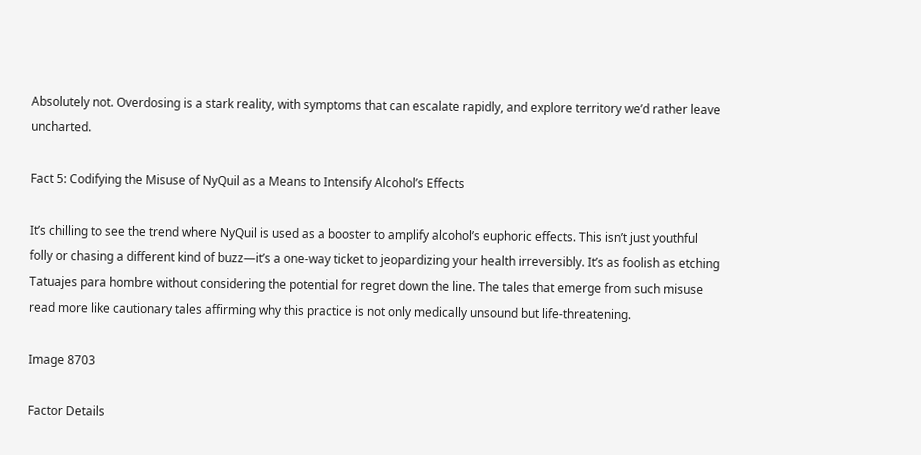Absolutely not. Overdosing is a stark reality, with symptoms that can escalate rapidly, and explore territory we’d rather leave uncharted.

Fact 5: Codifying the Misuse of NyQuil as a Means to Intensify Alcohol’s Effects

It’s chilling to see the trend where NyQuil is used as a booster to amplify alcohol’s euphoric effects. This isn’t just youthful folly or chasing a different kind of buzz—it’s a one-way ticket to jeopardizing your health irreversibly. It’s as foolish as etching Tatuajes para hombre without considering the potential for regret down the line. The tales that emerge from such misuse read more like cautionary tales affirming why this practice is not only medically unsound but life-threatening.

Image 8703

Factor Details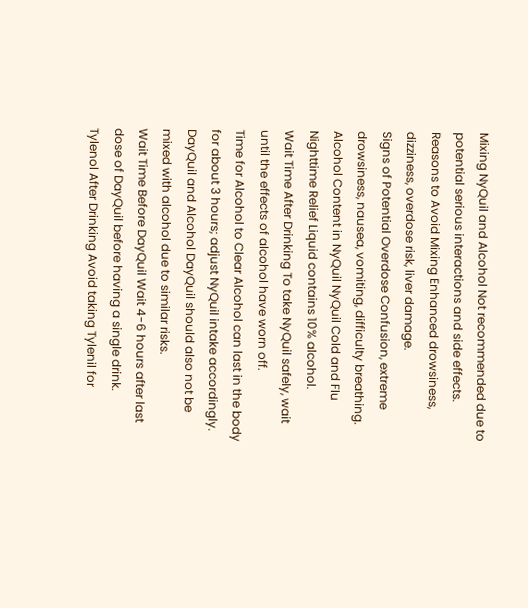Mixing NyQuil and Alcohol Not recommended due to potential serious interactions and side effects.
Reasons to Avoid Mixing Enhanced drowsiness, dizziness, overdose risk, liver damage.
Signs of Potential Overdose Confusion, extreme drowsiness, nausea, vomiting, difficulty breathing.
Alcohol Content in NyQuil NyQuil Cold and Flu Nighttime Relief Liquid contains 10% alcohol.
Wait Time After Drinking To take NyQuil safely, wait until the effects of alcohol have worn off.
Time for Alcohol to Clear Alcohol can last in the body for about 3 hours; adjust NyQuil intake accordingly.
DayQuil and Alcohol DayQuil should also not be mixed with alcohol due to similar risks.
Wait Time Before DayQuil Wait 4-6 hours after last dose of DayQuil before having a single drink.
Tylenol After Drinking Avoid taking Tylenil for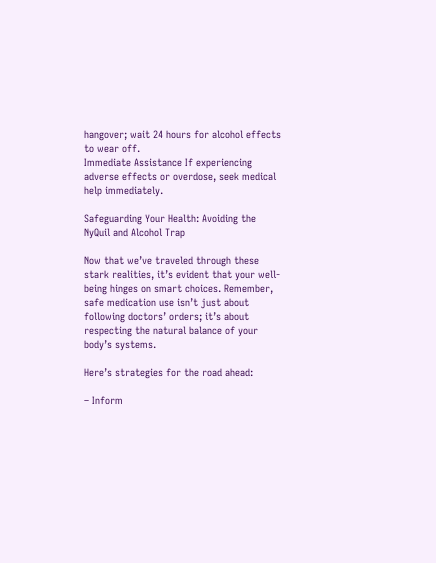hangover; wait 24 hours for alcohol effects to wear off.
Immediate Assistance If experiencing adverse effects or overdose, seek medical help immediately.

Safeguarding Your Health: Avoiding the NyQuil and Alcohol Trap

Now that we’ve traveled through these stark realities, it’s evident that your well-being hinges on smart choices. Remember, safe medication use isn’t just about following doctors’ orders; it’s about respecting the natural balance of your body’s systems.

Here’s strategies for the road ahead:

– Inform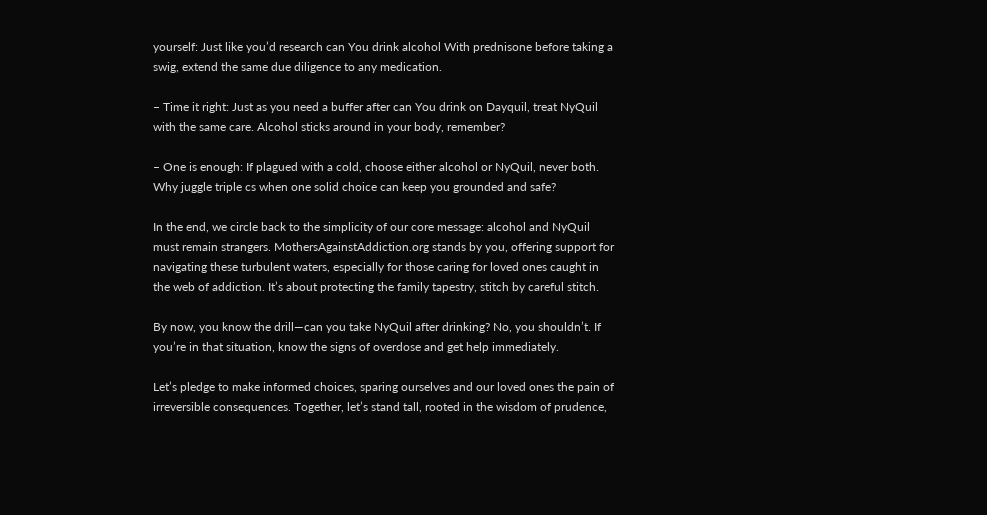yourself: Just like you’d research can You drink alcohol With prednisone before taking a swig, extend the same due diligence to any medication.

– Time it right: Just as you need a buffer after can You drink on Dayquil, treat NyQuil with the same care. Alcohol sticks around in your body, remember?

– One is enough: If plagued with a cold, choose either alcohol or NyQuil, never both. Why juggle triple cs when one solid choice can keep you grounded and safe?

In the end, we circle back to the simplicity of our core message: alcohol and NyQuil must remain strangers. MothersAgainstAddiction.org stands by you, offering support for navigating these turbulent waters, especially for those caring for loved ones caught in the web of addiction. It’s about protecting the family tapestry, stitch by careful stitch.

By now, you know the drill—can you take NyQuil after drinking? No, you shouldn’t. If you’re in that situation, know the signs of overdose and get help immediately.

Let’s pledge to make informed choices, sparing ourselves and our loved ones the pain of irreversible consequences. Together, let’s stand tall, rooted in the wisdom of prudence,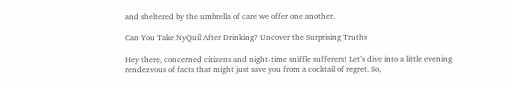and sheltered by the umbrella of care we offer one another.

Can You Take NyQuil After Drinking? Uncover the Surprising Truths

Hey there, concerned citizens and night-time sniffle sufferers! Let’s dive into a little evening rendezvous of facts that might just save you from a cocktail of regret. So,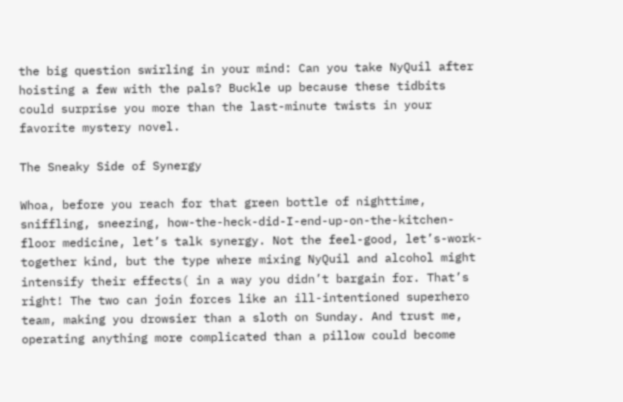the big question swirling in your mind: Can you take NyQuil after hoisting a few with the pals? Buckle up because these tidbits could surprise you more than the last-minute twists in your favorite mystery novel.

The Sneaky Side of Synergy

Whoa, before you reach for that green bottle of nighttime, sniffling, sneezing, how-the-heck-did-I-end-up-on-the-kitchen-floor medicine, let’s talk synergy. Not the feel-good, let’s-work-together kind, but the type where mixing NyQuil and alcohol might intensify their effects( in a way you didn’t bargain for. That’s right! The two can join forces like an ill-intentioned superhero team, making you drowsier than a sloth on Sunday. And trust me, operating anything more complicated than a pillow could become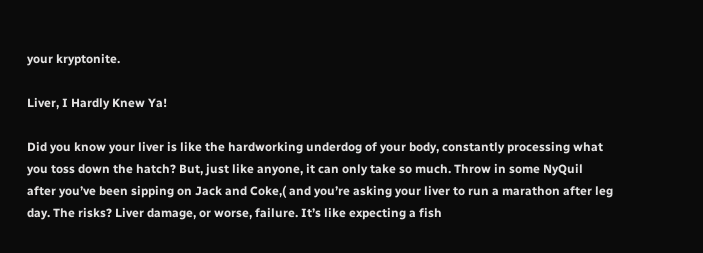your kryptonite.

Liver, I Hardly Knew Ya!

Did you know your liver is like the hardworking underdog of your body, constantly processing what you toss down the hatch? But, just like anyone, it can only take so much. Throw in some NyQuil after you’ve been sipping on Jack and Coke,( and you’re asking your liver to run a marathon after leg day. The risks? Liver damage, or worse, failure. It’s like expecting a fish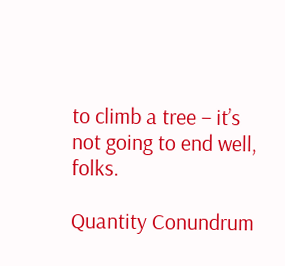to climb a tree – it’s not going to end well, folks.

Quantity Conundrum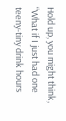Hold up, you might think, “What if I just had one teeny-tiny drink hours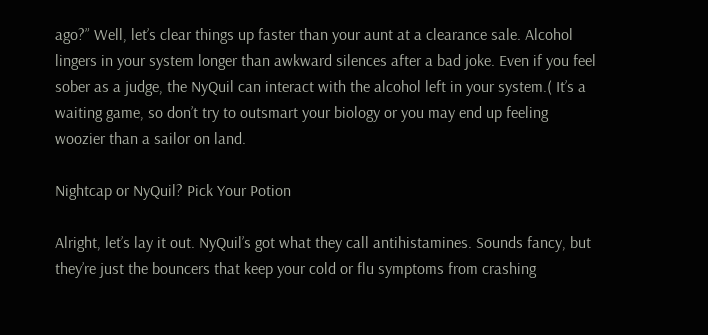ago?” Well, let’s clear things up faster than your aunt at a clearance sale. Alcohol lingers in your system longer than awkward silences after a bad joke. Even if you feel sober as a judge, the NyQuil can interact with the alcohol left in your system.( It’s a waiting game, so don’t try to outsmart your biology or you may end up feeling woozier than a sailor on land.

Nightcap or NyQuil? Pick Your Potion

Alright, let’s lay it out. NyQuil’s got what they call antihistamines. Sounds fancy, but they’re just the bouncers that keep your cold or flu symptoms from crashing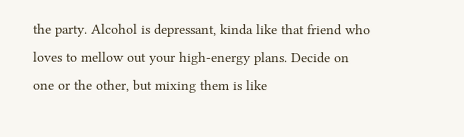the party. Alcohol is depressant, kinda like that friend who loves to mellow out your high-energy plans. Decide on one or the other, but mixing them is like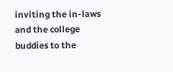inviting the in-laws and the college buddies to the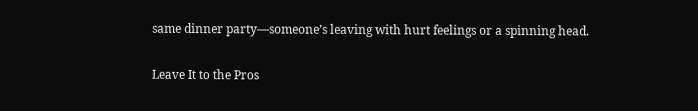same dinner party—someone’s leaving with hurt feelings or a spinning head.

Leave It to the Pros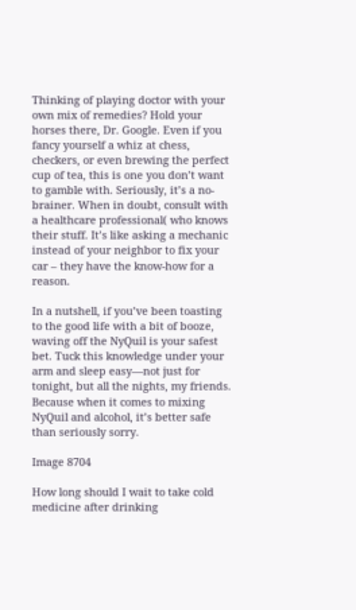Thinking of playing doctor with your own mix of remedies? Hold your horses there, Dr. Google. Even if you fancy yourself a whiz at chess, checkers, or even brewing the perfect cup of tea, this is one you don’t want to gamble with. Seriously, it’s a no-brainer. When in doubt, consult with a healthcare professional( who knows their stuff. It’s like asking a mechanic instead of your neighbor to fix your car – they have the know-how for a reason.

In a nutshell, if you’ve been toasting to the good life with a bit of booze, waving off the NyQuil is your safest bet. Tuck this knowledge under your arm and sleep easy—not just for tonight, but all the nights, my friends. Because when it comes to mixing NyQuil and alcohol, it’s better safe than seriously sorry.

Image 8704

How long should I wait to take cold medicine after drinking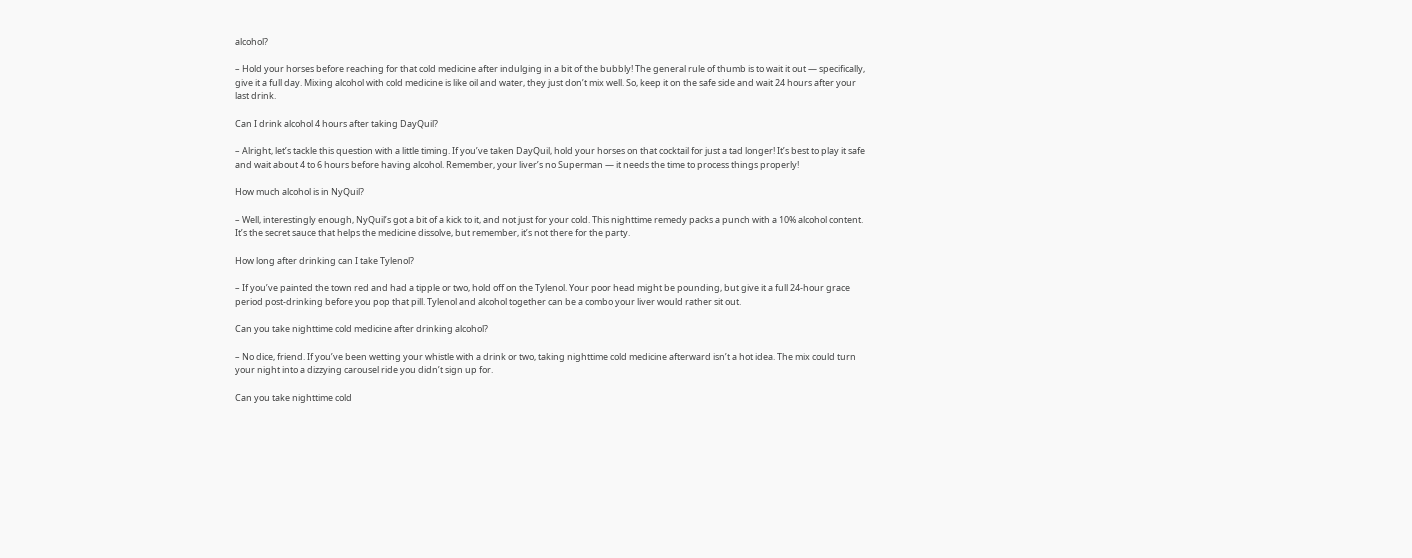alcohol?

– Hold your horses before reaching for that cold medicine after indulging in a bit of the bubbly! The general rule of thumb is to wait it out — specifically, give it a full day. Mixing alcohol with cold medicine is like oil and water, they just don’t mix well. So, keep it on the safe side and wait 24 hours after your last drink.

Can I drink alcohol 4 hours after taking DayQuil?

– Alright, let’s tackle this question with a little timing. If you’ve taken DayQuil, hold your horses on that cocktail for just a tad longer! It’s best to play it safe and wait about 4 to 6 hours before having alcohol. Remember, your liver’s no Superman — it needs the time to process things properly!

How much alcohol is in NyQuil?

– Well, interestingly enough, NyQuil’s got a bit of a kick to it, and not just for your cold. This nighttime remedy packs a punch with a 10% alcohol content. It’s the secret sauce that helps the medicine dissolve, but remember, it’s not there for the party.

How long after drinking can I take Tylenol?

– If you’ve painted the town red and had a tipple or two, hold off on the Tylenol. Your poor head might be pounding, but give it a full 24-hour grace period post-drinking before you pop that pill. Tylenol and alcohol together can be a combo your liver would rather sit out.

Can you take nighttime cold medicine after drinking alcohol?

– No dice, friend. If you’ve been wetting your whistle with a drink or two, taking nighttime cold medicine afterward isn’t a hot idea. The mix could turn your night into a dizzying carousel ride you didn’t sign up for.

Can you take nighttime cold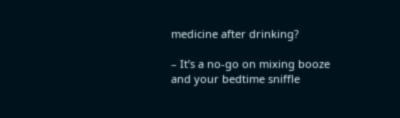medicine after drinking?

– It’s a no-go on mixing booze and your bedtime sniffle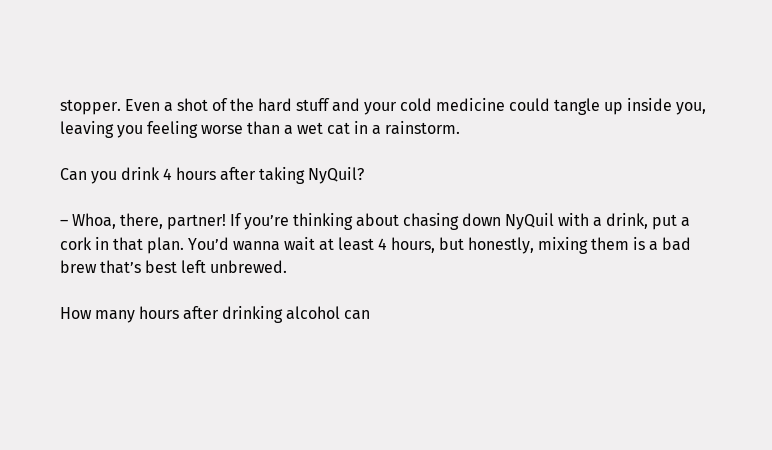stopper. Even a shot of the hard stuff and your cold medicine could tangle up inside you, leaving you feeling worse than a wet cat in a rainstorm.

Can you drink 4 hours after taking NyQuil?

– Whoa, there, partner! If you’re thinking about chasing down NyQuil with a drink, put a cork in that plan. You’d wanna wait at least 4 hours, but honestly, mixing them is a bad brew that’s best left unbrewed.

How many hours after drinking alcohol can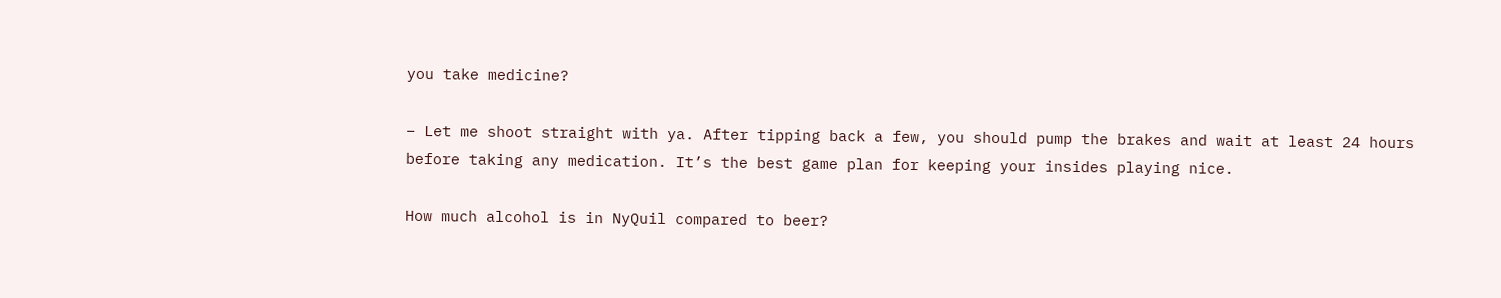you take medicine?

– Let me shoot straight with ya. After tipping back a few, you should pump the brakes and wait at least 24 hours before taking any medication. It’s the best game plan for keeping your insides playing nice.

How much alcohol is in NyQuil compared to beer?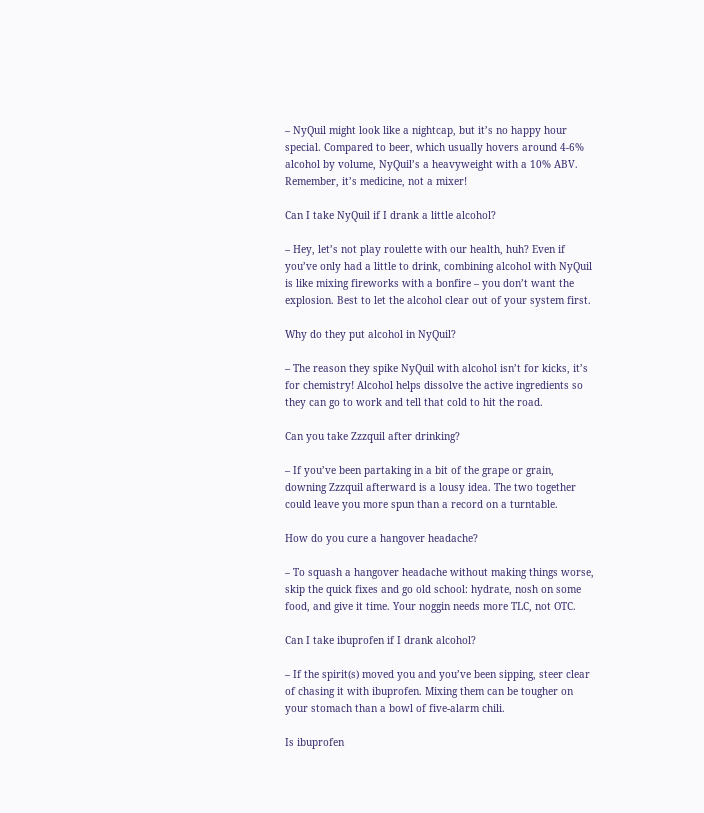– NyQuil might look like a nightcap, but it’s no happy hour special. Compared to beer, which usually hovers around 4-6% alcohol by volume, NyQuil’s a heavyweight with a 10% ABV. Remember, it’s medicine, not a mixer!

Can I take NyQuil if I drank a little alcohol?

– Hey, let’s not play roulette with our health, huh? Even if you’ve only had a little to drink, combining alcohol with NyQuil is like mixing fireworks with a bonfire – you don’t want the explosion. Best to let the alcohol clear out of your system first.

Why do they put alcohol in NyQuil?

– The reason they spike NyQuil with alcohol isn’t for kicks, it’s for chemistry! Alcohol helps dissolve the active ingredients so they can go to work and tell that cold to hit the road.

Can you take Zzzquil after drinking?

– If you’ve been partaking in a bit of the grape or grain, downing Zzzquil afterward is a lousy idea. The two together could leave you more spun than a record on a turntable.

How do you cure a hangover headache?

– To squash a hangover headache without making things worse, skip the quick fixes and go old school: hydrate, nosh on some food, and give it time. Your noggin needs more TLC, not OTC.

Can I take ibuprofen if I drank alcohol?

– If the spirit(s) moved you and you’ve been sipping, steer clear of chasing it with ibuprofen. Mixing them can be tougher on your stomach than a bowl of five-alarm chili.

Is ibuprofen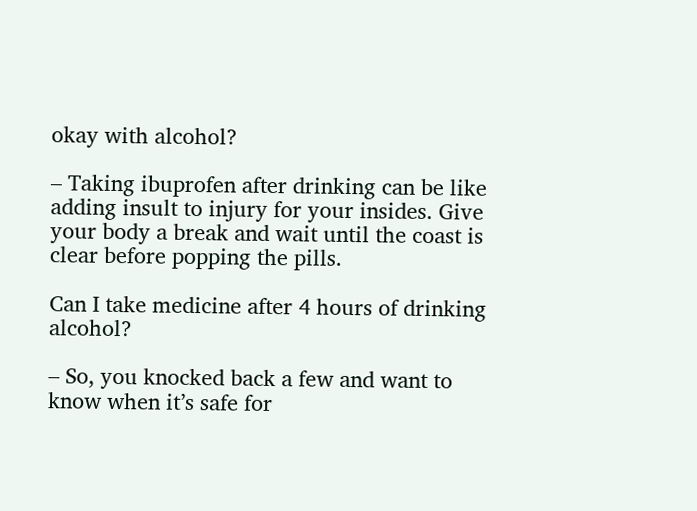okay with alcohol?

– Taking ibuprofen after drinking can be like adding insult to injury for your insides. Give your body a break and wait until the coast is clear before popping the pills.

Can I take medicine after 4 hours of drinking alcohol?

– So, you knocked back a few and want to know when it’s safe for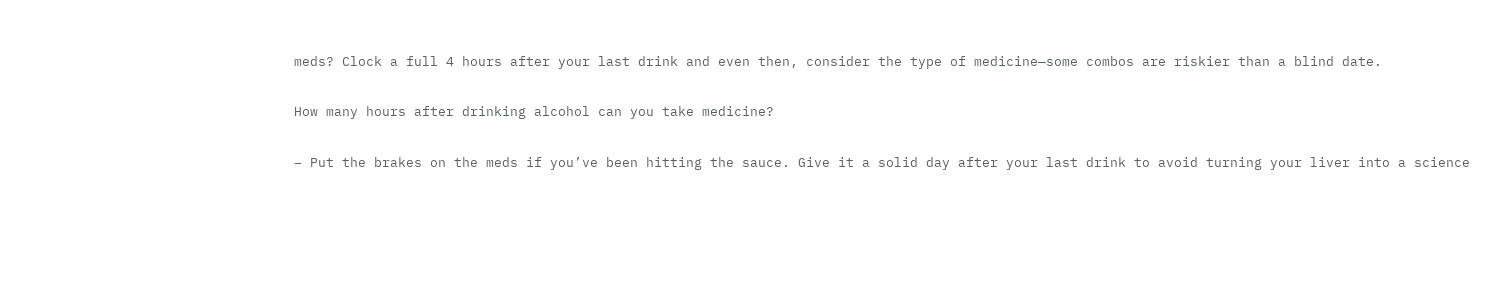meds? Clock a full 4 hours after your last drink and even then, consider the type of medicine—some combos are riskier than a blind date.

How many hours after drinking alcohol can you take medicine?

– Put the brakes on the meds if you’ve been hitting the sauce. Give it a solid day after your last drink to avoid turning your liver into a science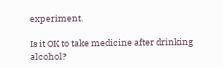experiment.

Is it OK to take medicine after drinking alcohol?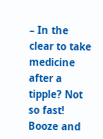– In the clear to take medicine after a tipple? Not so fast! Booze and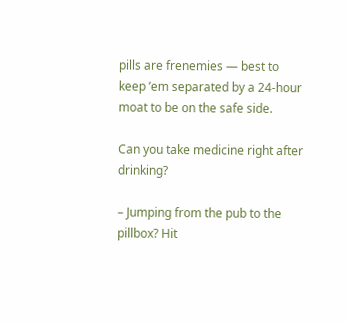pills are frenemies — best to keep ’em separated by a 24-hour moat to be on the safe side.

Can you take medicine right after drinking?

– Jumping from the pub to the pillbox? Hit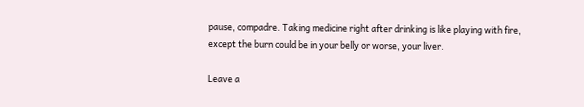pause, compadre. Taking medicine right after drinking is like playing with fire, except the burn could be in your belly or worse, your liver.

Leave a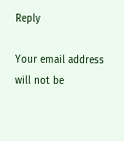Reply

Your email address will not be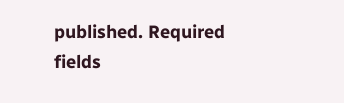published. Required fields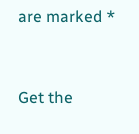are marked *


Get the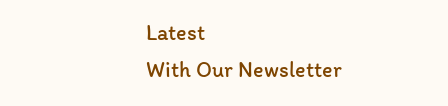Latest
With Our Newsletter